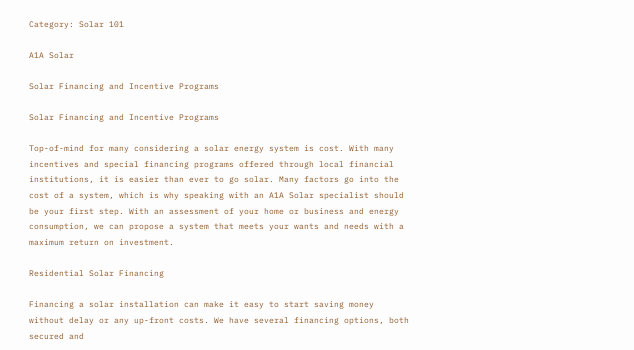Category: Solar 101

A1A Solar

Solar Financing and Incentive Programs

Solar Financing and Incentive Programs

Top-of-mind for many considering a solar energy system is cost. With many incentives and special financing programs offered through local financial institutions, it is easier than ever to go solar. Many factors go into the cost of a system, which is why speaking with an A1A Solar specialist should be your first step. With an assessment of your home or business and energy consumption, we can propose a system that meets your wants and needs with a maximum return on investment.

Residential Solar Financing

Financing a solar installation can make it easy to start saving money without delay or any up-front costs. We have several financing options, both secured and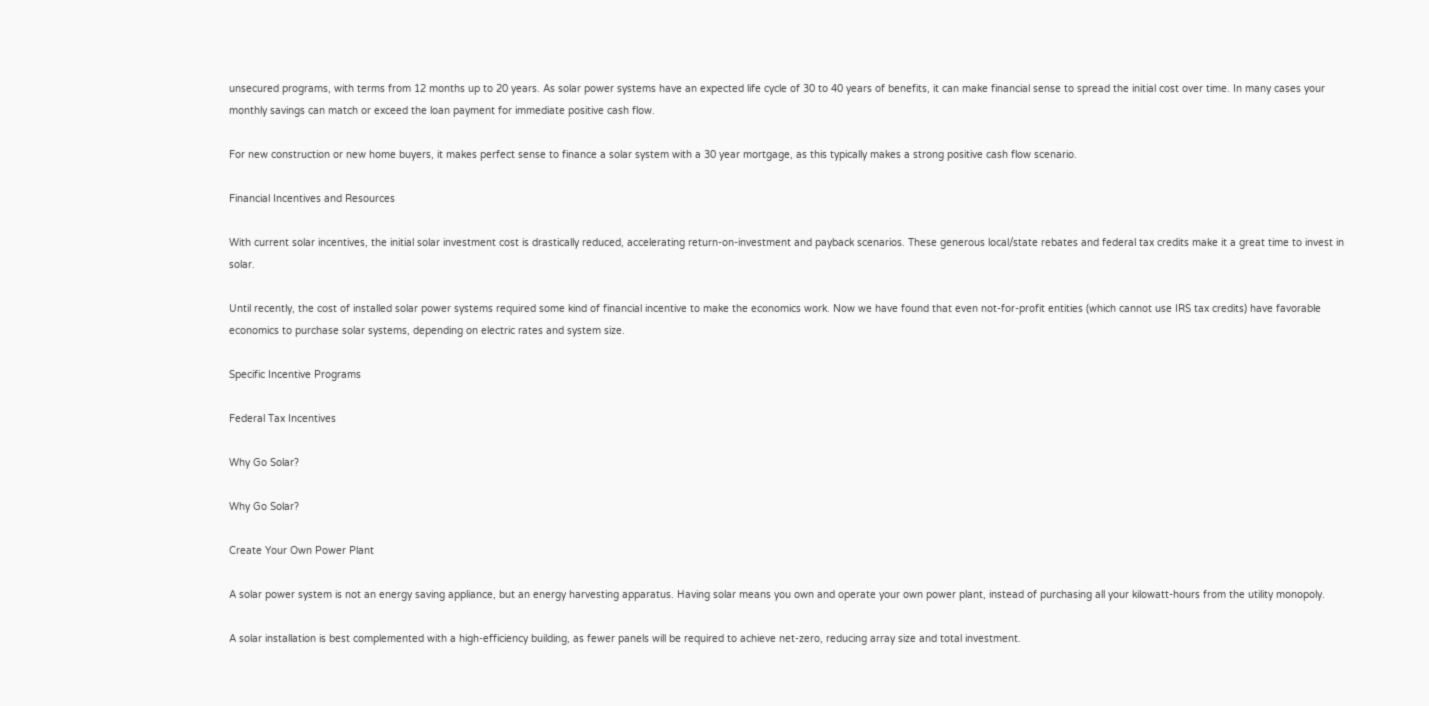unsecured programs, with terms from 12 months up to 20 years. As solar power systems have an expected life cycle of 30 to 40 years of benefits, it can make financial sense to spread the initial cost over time. In many cases your monthly savings can match or exceed the loan payment for immediate positive cash flow.

For new construction or new home buyers, it makes perfect sense to finance a solar system with a 30 year mortgage, as this typically makes a strong positive cash flow scenario.

Financial Incentives and Resources

With current solar incentives, the initial solar investment cost is drastically reduced, accelerating return-on-investment and payback scenarios. These generous local/state rebates and federal tax credits make it a great time to invest in solar.

Until recently, the cost of installed solar power systems required some kind of financial incentive to make the economics work. Now we have found that even not-for-profit entities (which cannot use IRS tax credits) have favorable economics to purchase solar systems, depending on electric rates and system size.

Specific Incentive Programs

Federal Tax Incentives

Why Go Solar?

Why Go Solar?

Create Your Own Power Plant

A solar power system is not an energy saving appliance, but an energy harvesting apparatus. Having solar means you own and operate your own power plant, instead of purchasing all your kilowatt-hours from the utility monopoly.

A solar installation is best complemented with a high-efficiency building, as fewer panels will be required to achieve net-zero, reducing array size and total investment.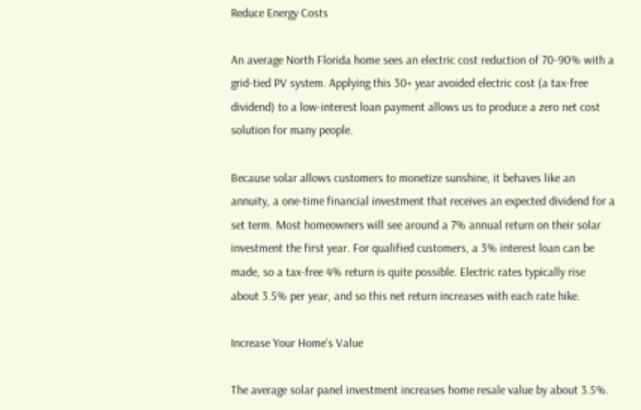Reduce Energy Costs

An average North Florida home sees an electric cost reduction of 70-90% with a grid-tied PV system. Applying this 30+ year avoided electric cost (a tax-free dividend) to a low-interest loan payment allows us to produce a zero net cost solution for many people.

Because solar allows customers to monetize sunshine, it behaves like an annuity, a one-time financial investment that receives an expected dividend for a set term. Most homeowners will see around a 7% annual return on their solar investment the first year. For qualified customers, a 3% interest loan can be made, so a tax-free 4% return is quite possible. Electric rates typically rise about 3.5% per year, and so this net return increases with each rate hike.

Increase Your Home’s Value

The average solar panel investment increases home resale value by about 3.5%.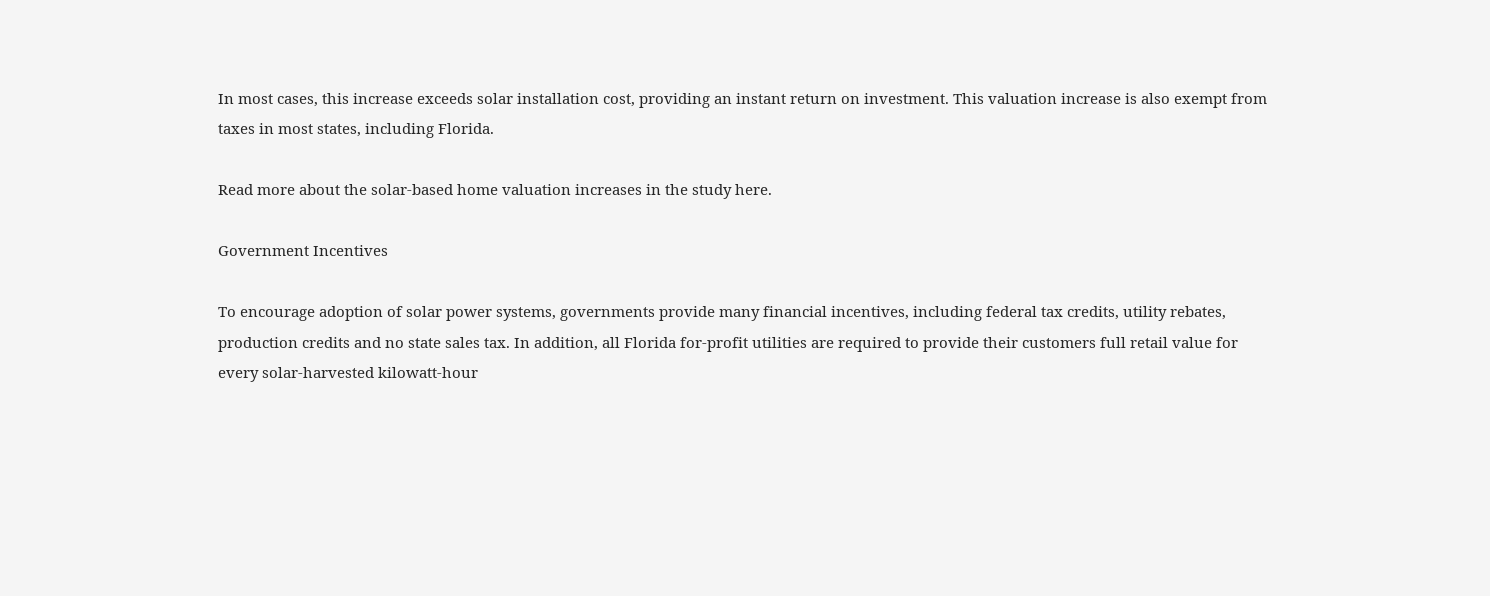In most cases, this increase exceeds solar installation cost, providing an instant return on investment. This valuation increase is also exempt from taxes in most states, including Florida.

Read more about the solar-based home valuation increases in the study here.

Government Incentives

To encourage adoption of solar power systems, governments provide many financial incentives, including federal tax credits, utility rebates, production credits and no state sales tax. In addition, all Florida for-profit utilities are required to provide their customers full retail value for every solar-harvested kilowatt-hour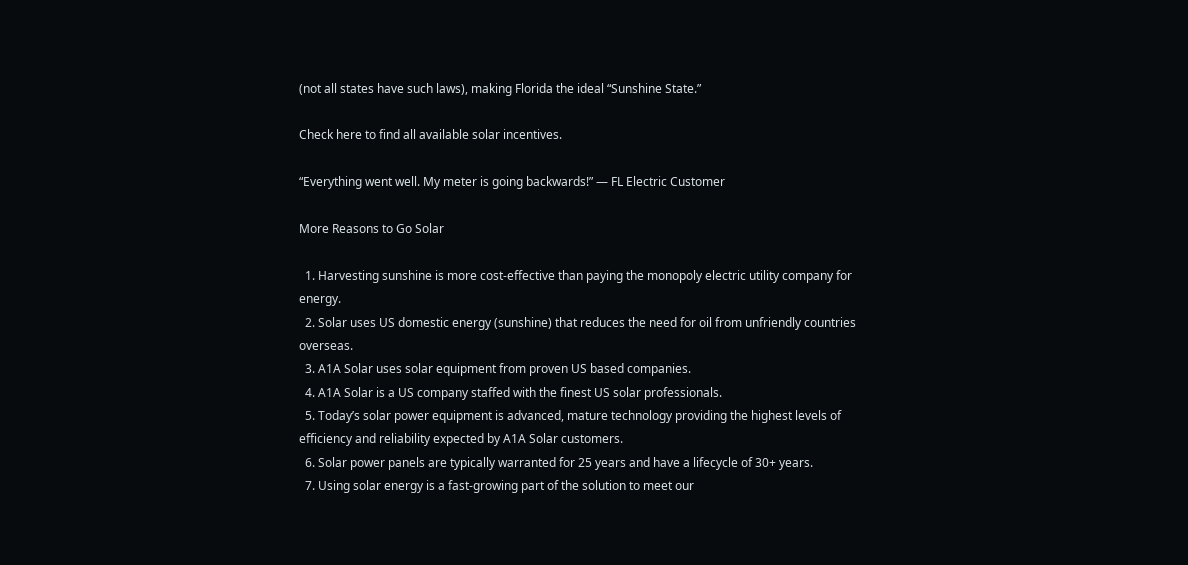(not all states have such laws), making Florida the ideal “Sunshine State.”

Check here to find all available solar incentives.

“Everything went well. My meter is going backwards!” — FL Electric Customer

More Reasons to Go Solar

  1. Harvesting sunshine is more cost-effective than paying the monopoly electric utility company for energy.
  2. Solar uses US domestic energy (sunshine) that reduces the need for oil from unfriendly countries overseas.
  3. A1A Solar uses solar equipment from proven US based companies.
  4. A1A Solar is a US company staffed with the finest US solar professionals.
  5. Today’s solar power equipment is advanced, mature technology providing the highest levels of efficiency and reliability expected by A1A Solar customers.
  6. Solar power panels are typically warranted for 25 years and have a lifecycle of 30+ years.
  7. Using solar energy is a fast-growing part of the solution to meet our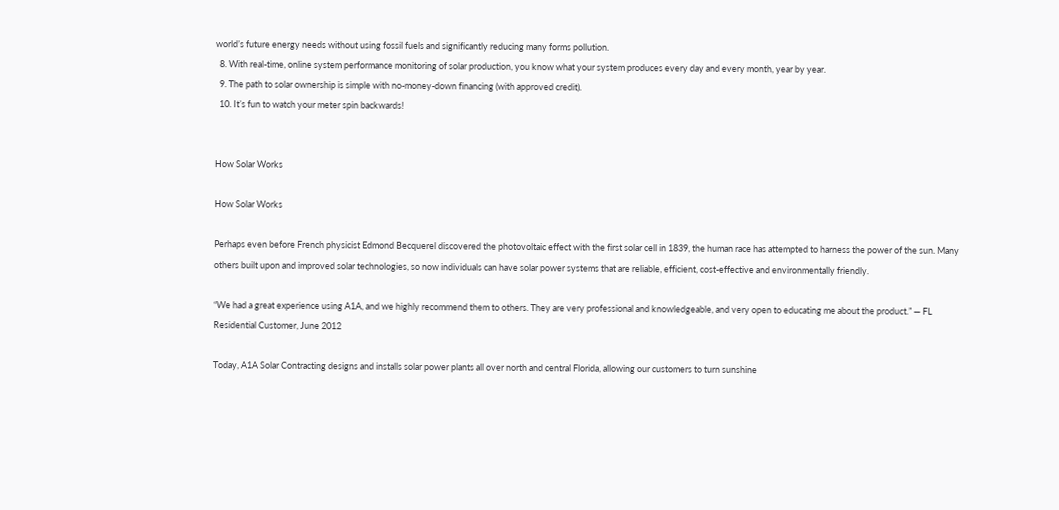world’s future energy needs without using fossil fuels and significantly reducing many forms pollution.
  8. With real-time, online system performance monitoring of solar production, you know what your system produces every day and every month, year by year.
  9. The path to solar ownership is simple with no-money-down financing (with approved credit).
  10. It’s fun to watch your meter spin backwards!


How Solar Works

How Solar Works

Perhaps even before French physicist Edmond Becquerel discovered the photovoltaic effect with the first solar cell in 1839, the human race has attempted to harness the power of the sun. Many others built upon and improved solar technologies, so now individuals can have solar power systems that are reliable, efficient, cost-effective and environmentally friendly.

“We had a great experience using A1A, and we highly recommend them to others. They are very professional and knowledgeable, and very open to educating me about the product.” — FL Residential Customer, June 2012

Today, A1A Solar Contracting designs and installs solar power plants all over north and central Florida, allowing our customers to turn sunshine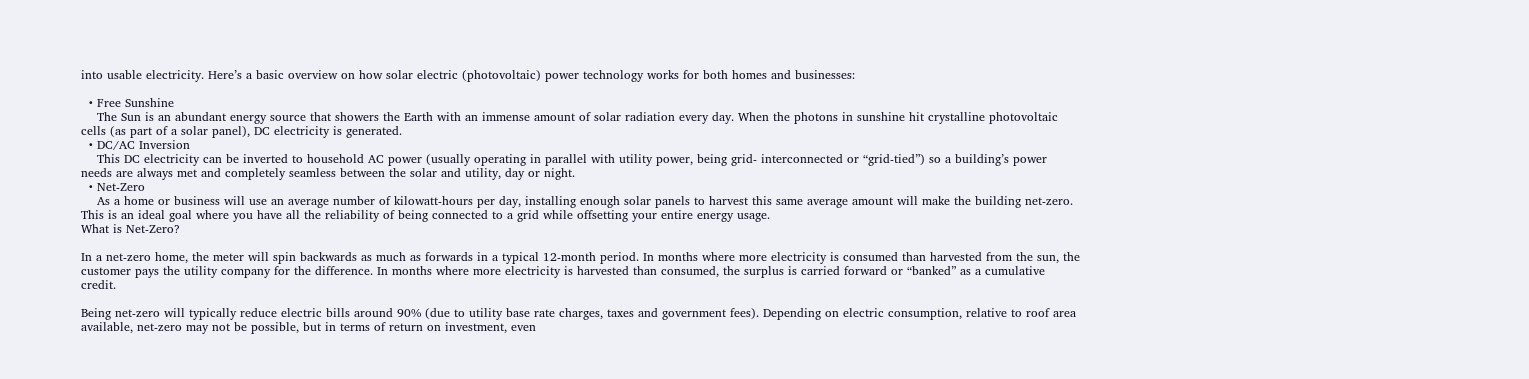into usable electricity. Here’s a basic overview on how solar electric (photovoltaic) power technology works for both homes and businesses:

  • Free Sunshine
    The Sun is an abundant energy source that showers the Earth with an immense amount of solar radiation every day. When the photons in sunshine hit crystalline photovoltaic cells (as part of a solar panel), DC electricity is generated.
  • DC/AC Inversion
    This DC electricity can be inverted to household AC power (usually operating in parallel with utility power, being grid- interconnected or “grid-tied”) so a building’s power needs are always met and completely seamless between the solar and utility, day or night.
  • Net-Zero
    As a home or business will use an average number of kilowatt-hours per day, installing enough solar panels to harvest this same average amount will make the building net-zero. This is an ideal goal where you have all the reliability of being connected to a grid while offsetting your entire energy usage.
What is Net-Zero?

In a net-zero home, the meter will spin backwards as much as forwards in a typical 12-month period. In months where more electricity is consumed than harvested from the sun, the customer pays the utility company for the difference. In months where more electricity is harvested than consumed, the surplus is carried forward or “banked” as a cumulative credit.

Being net-zero will typically reduce electric bills around 90% (due to utility base rate charges, taxes and government fees). Depending on electric consumption, relative to roof area available, net-zero may not be possible, but in terms of return on investment, even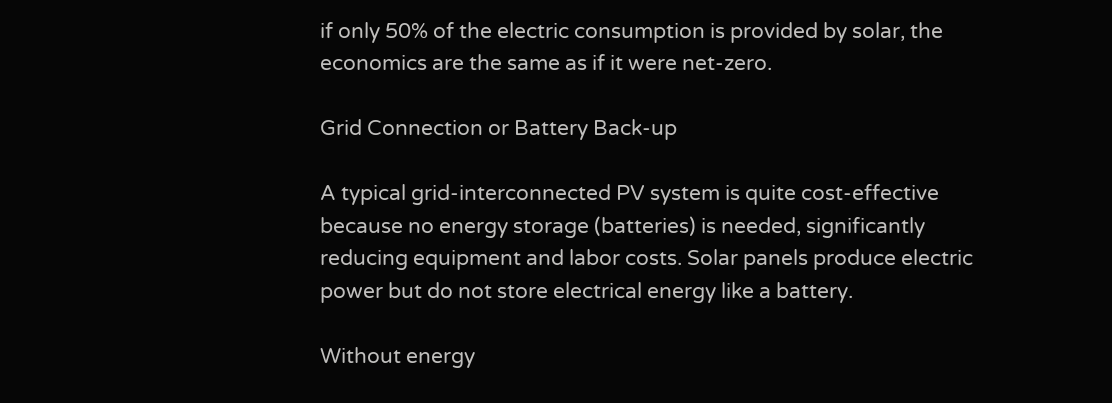if only 50% of the electric consumption is provided by solar, the economics are the same as if it were net-zero.

Grid Connection or Battery Back-up

A typical grid-interconnected PV system is quite cost-effective because no energy storage (batteries) is needed, significantly reducing equipment and labor costs. Solar panels produce electric power but do not store electrical energy like a battery.

Without energy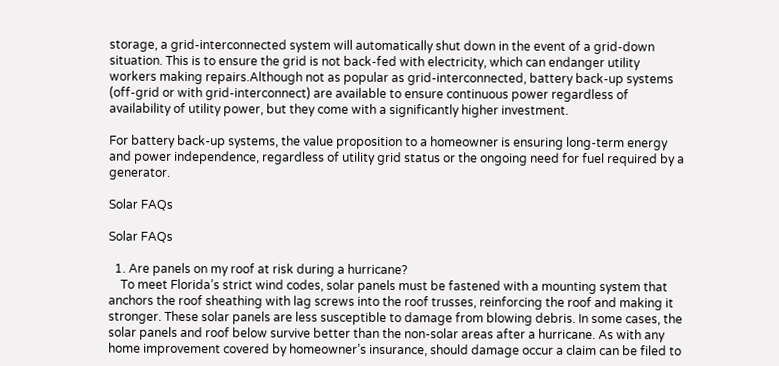storage, a grid-interconnected system will automatically shut down in the event of a grid-down situation. This is to ensure the grid is not back-fed with electricity, which can endanger utility workers making repairs.Although not as popular as grid-interconnected, battery back-up systems (off-grid or with grid-interconnect) are available to ensure continuous power regardless of availability of utility power, but they come with a significantly higher investment.

For battery back-up systems, the value proposition to a homeowner is ensuring long-term energy and power independence, regardless of utility grid status or the ongoing need for fuel required by a generator.

Solar FAQs

Solar FAQs

  1. Are panels on my roof at risk during a hurricane?
    To meet Florida’s strict wind codes, solar panels must be fastened with a mounting system that anchors the roof sheathing with lag screws into the roof trusses, reinforcing the roof and making it stronger. These solar panels are less susceptible to damage from blowing debris. In some cases, the solar panels and roof below survive better than the non-solar areas after a hurricane. As with any home improvement covered by homeowner’s insurance, should damage occur a claim can be filed to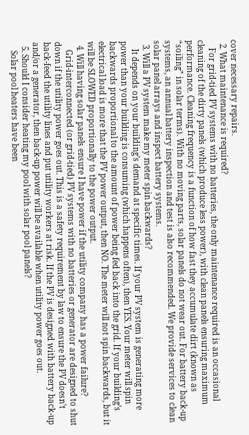cover necessary repairs.
  2. What maintenance is required?
    For grid-tied PV systems with no batteries, the only maintenance required is an occasional cleaning of the dirty panels (which produce less power), with clean panels ensuring maximum performance. Cleaning frequency is a function of how fast they accumulate dirt (known as “soiling” in solar terms). With no moving parts, solar panels do not wear out. For battery back-up systems, an annual battery inspection and test is also recommended. We provide services to clean solar panel arrays and inspect battery systems.
  3. Will a PV system make my meter spin backwards?
    It depends on your building’s demand at specific times. If your PV system is generating more power than your building is consuming (which happens often), then YES. Your meter will spin backwards proportional to the amount of power being fed back into the grid. If your building’s electrical load is more that the PV power output, then NO. The meter will not spin backwards, but it will be SLOWED proportionally to the power output.
  4. Will having solar panels ensure I have power if the utility company has a power failure?
    Grid-interconnected (or grid-tied) PV systems with no batteries or generator are designed to shut down if the utility power goes out. This is a safety requirement by law to ensure the PV doesn’t back-feed the utility lines and put utility workers at risk. If the PV is designed with battery back-up and/or a generator, then back-up power will be available when utility power goes out.
  5. Should I consider heating my pool with solar pool panels?
    Solar pool heaters have been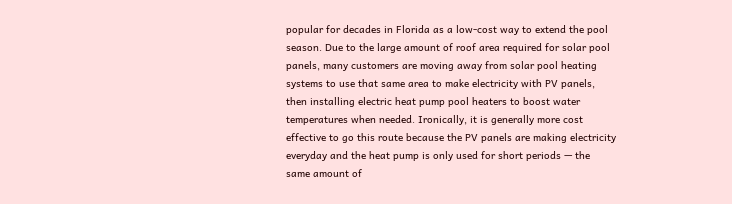popular for decades in Florida as a low-cost way to extend the pool season. Due to the large amount of roof area required for solar pool panels, many customers are moving away from solar pool heating systems to use that same area to make electricity with PV panels, then installing electric heat pump pool heaters to boost water temperatures when needed. Ironically, it is generally more cost effective to go this route because the PV panels are making electricity everyday and the heat pump is only used for short periods — the same amount of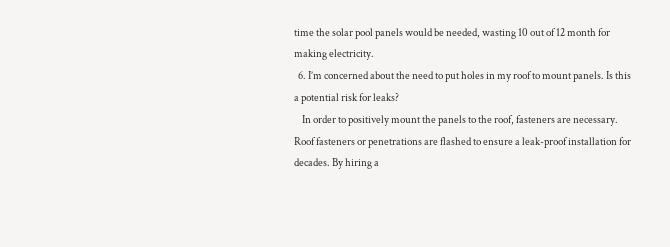time the solar pool panels would be needed, wasting 10 out of 12 month for making electricity.
  6. I’m concerned about the need to put holes in my roof to mount panels. Is this a potential risk for leaks?
    In order to positively mount the panels to the roof, fasteners are necessary. Roof fasteners or penetrations are flashed to ensure a leak-proof installation for decades. By hiring a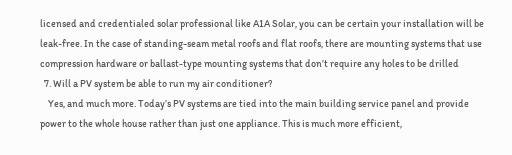licensed and credentialed solar professional like A1A Solar, you can be certain your installation will be leak-free. In the case of standing-seam metal roofs and flat roofs, there are mounting systems that use compression hardware or ballast-type mounting systems that don’t require any holes to be drilled
  7. Will a PV system be able to run my air conditioner?
    Yes, and much more. Today’s PV systems are tied into the main building service panel and provide power to the whole house rather than just one appliance. This is much more efficient,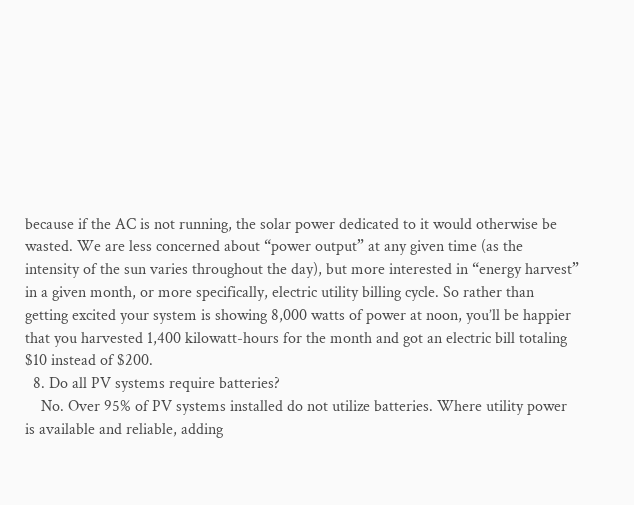because if the AC is not running, the solar power dedicated to it would otherwise be wasted. We are less concerned about “power output” at any given time (as the intensity of the sun varies throughout the day), but more interested in “energy harvest” in a given month, or more specifically, electric utility billing cycle. So rather than getting excited your system is showing 8,000 watts of power at noon, you’ll be happier that you harvested 1,400 kilowatt-hours for the month and got an electric bill totaling $10 instead of $200.
  8. Do all PV systems require batteries?
    No. Over 95% of PV systems installed do not utilize batteries. Where utility power is available and reliable, adding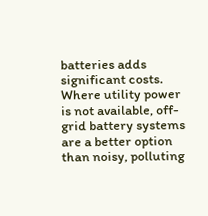batteries adds significant costs. Where utility power is not available, off-grid battery systems are a better option than noisy, polluting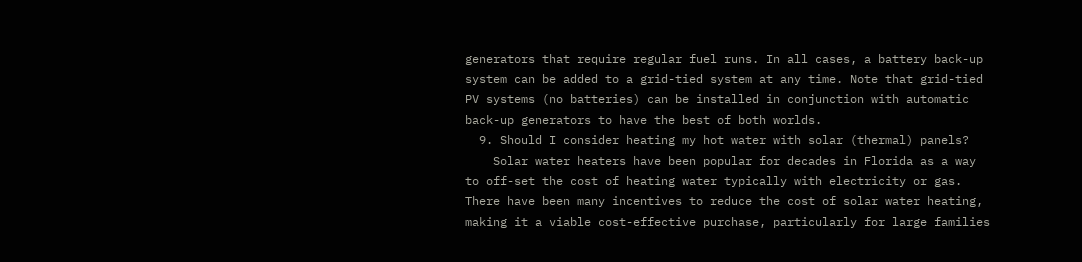generators that require regular fuel runs. In all cases, a battery back-up system can be added to a grid-tied system at any time. Note that grid-tied PV systems (no batteries) can be installed in conjunction with automatic back-up generators to have the best of both worlds.
  9. Should I consider heating my hot water with solar (thermal) panels?
    Solar water heaters have been popular for decades in Florida as a way to off-set the cost of heating water typically with electricity or gas. There have been many incentives to reduce the cost of solar water heating, making it a viable cost-effective purchase, particularly for large families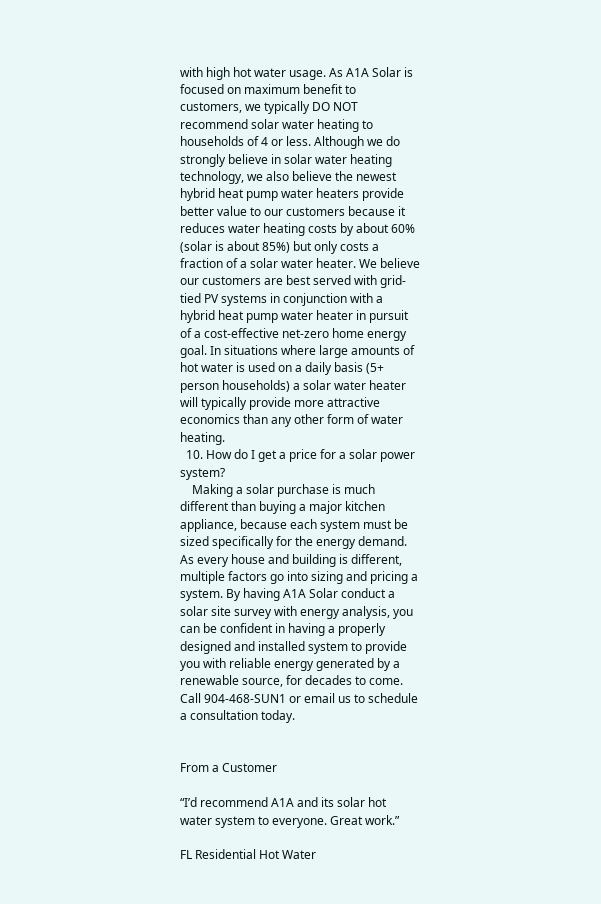with high hot water usage. As A1A Solar is focused on maximum benefit to customers, we typically DO NOT recommend solar water heating to households of 4 or less. Although we do strongly believe in solar water heating technology, we also believe the newest hybrid heat pump water heaters provide better value to our customers because it reduces water heating costs by about 60% (solar is about 85%) but only costs a fraction of a solar water heater. We believe our customers are best served with grid-tied PV systems in conjunction with a hybrid heat pump water heater in pursuit of a cost-effective net-zero home energy goal. In situations where large amounts of hot water is used on a daily basis (5+ person households) a solar water heater will typically provide more attractive economics than any other form of water heating.
  10. How do I get a price for a solar power system?
    Making a solar purchase is much different than buying a major kitchen appliance, because each system must be sized specifically for the energy demand. As every house and building is different, multiple factors go into sizing and pricing a system. By having A1A Solar conduct a solar site survey with energy analysis, you can be confident in having a properly designed and installed system to provide you with reliable energy generated by a renewable source, for decades to come. Call 904-468-SUN1 or email us to schedule a consultation today.


From a Customer

“I’d recommend A1A and its solar hot water system to everyone. Great work.”

FL Residential Hot Water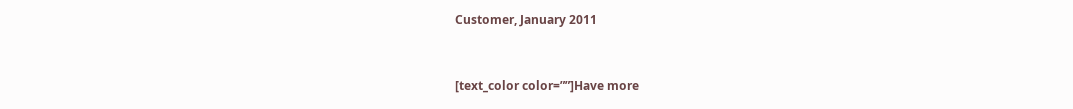Customer, January 2011


[text_color color=””]Have more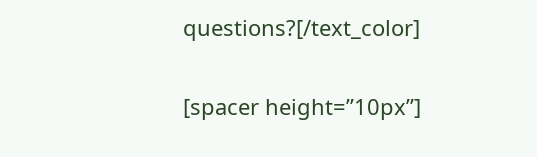questions?[/text_color]

[spacer height=”10px”]